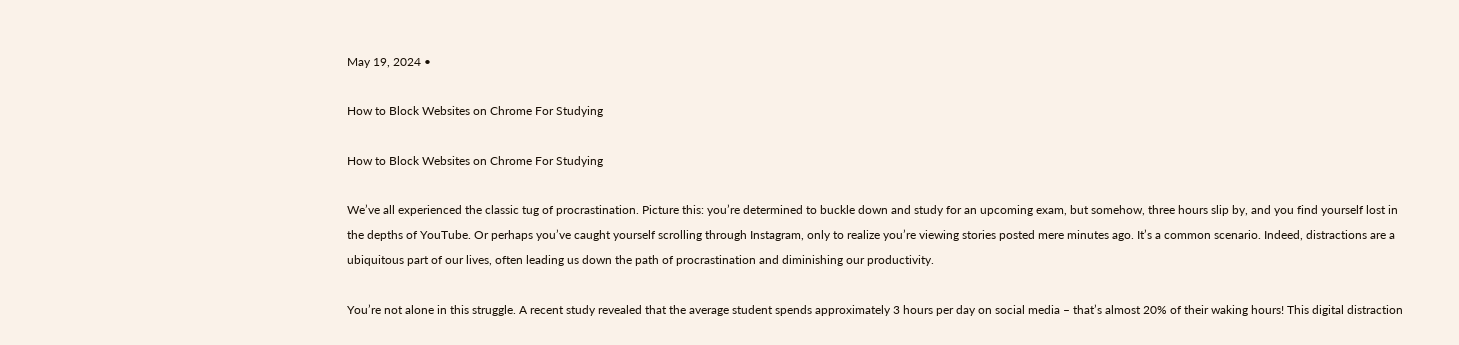May 19, 2024 •

How to Block Websites on Chrome For Studying

How to Block Websites on Chrome For Studying

We’ve all experienced the classic tug of procrastination. Picture this: you’re determined to buckle down and study for an upcoming exam, but somehow, three hours slip by, and you find yourself lost in the depths of YouTube. Or perhaps you’ve caught yourself scrolling through Instagram, only to realize you’re viewing stories posted mere minutes ago. It’s a common scenario. Indeed, distractions are a ubiquitous part of our lives, often leading us down the path of procrastination and diminishing our productivity.

You’re not alone in this struggle. A recent study revealed that the average student spends approximately 3 hours per day on social media – that’s almost 20% of their waking hours! This digital distraction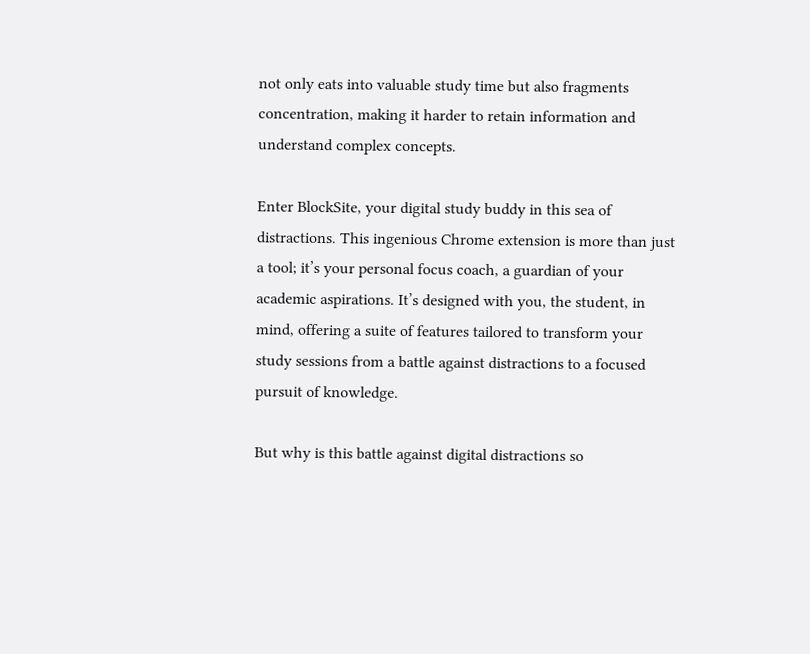not only eats into valuable study time but also fragments concentration, making it harder to retain information and understand complex concepts.

Enter BlockSite, your digital study buddy in this sea of distractions. This ingenious Chrome extension is more than just a tool; it’s your personal focus coach, a guardian of your academic aspirations. It’s designed with you, the student, in mind, offering a suite of features tailored to transform your study sessions from a battle against distractions to a focused pursuit of knowledge.

But why is this battle against digital distractions so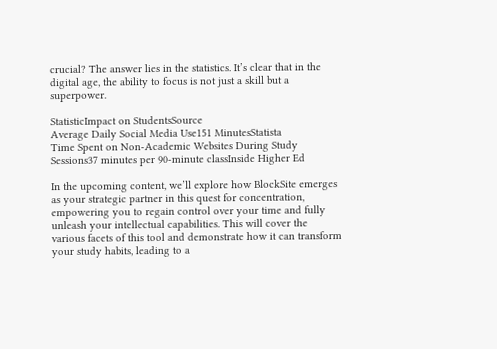crucial? The answer lies in the statistics. It’s clear that in the digital age, the ability to focus is not just a skill but a superpower.

StatisticImpact on StudentsSource
Average Daily Social Media Use151 MinutesStatista
Time Spent on Non-Academic Websites During Study Sessions37 minutes per 90-minute classInside Higher Ed

In the upcoming content, we’ll explore how BlockSite emerges as your strategic partner in this quest for concentration, empowering you to regain control over your time and fully unleash your intellectual capabilities. This will cover the various facets of this tool and demonstrate how it can transform your study habits, leading to a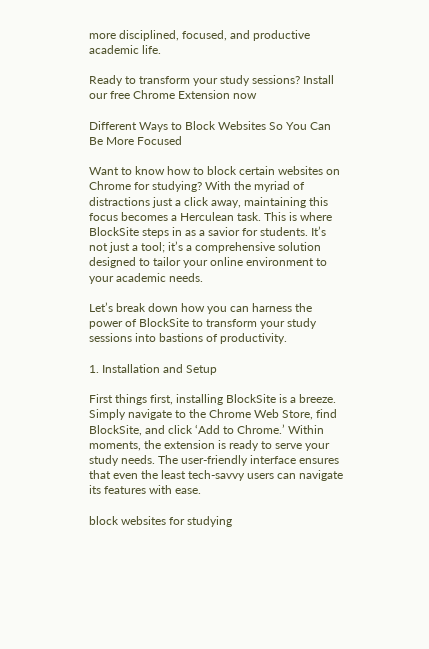more disciplined, focused, and productive academic life.

Ready to transform your study sessions? Install our free Chrome Extension now

Different Ways to Block Websites So You Can Be More Focused

Want to know how to block certain websites on Chrome for studying? With the myriad of distractions just a click away, maintaining this focus becomes a Herculean task. This is where BlockSite steps in as a savior for students. It’s not just a tool; it’s a comprehensive solution designed to tailor your online environment to your academic needs.

Let’s break down how you can harness the power of BlockSite to transform your study sessions into bastions of productivity.

1. Installation and Setup

First things first, installing BlockSite is a breeze. Simply navigate to the Chrome Web Store, find BlockSite, and click ‘Add to Chrome.’ Within moments, the extension is ready to serve your study needs. The user-friendly interface ensures that even the least tech-savvy users can navigate its features with ease.

block websites for studying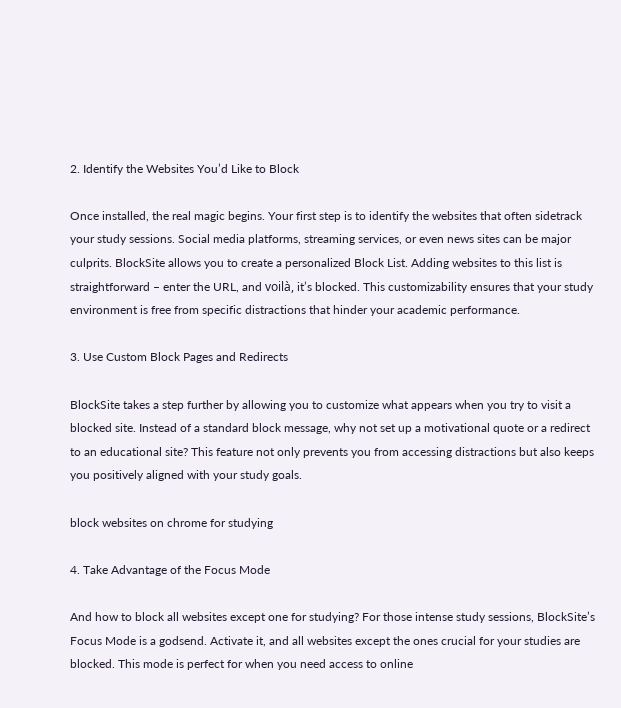2. Identify the Websites You’d Like to Block

Once installed, the real magic begins. Your first step is to identify the websites that often sidetrack your study sessions. Social media platforms, streaming services, or even news sites can be major culprits. BlockSite allows you to create a personalized Block List. Adding websites to this list is straightforward – enter the URL, and voilà, it’s blocked. This customizability ensures that your study environment is free from specific distractions that hinder your academic performance.

3. Use Custom Block Pages and Redirects

BlockSite takes a step further by allowing you to customize what appears when you try to visit a blocked site. Instead of a standard block message, why not set up a motivational quote or a redirect to an educational site? This feature not only prevents you from accessing distractions but also keeps you positively aligned with your study goals.

block websites on chrome for studying

4. Take Advantage of the Focus Mode

And how to block all websites except one for studying? For those intense study sessions, BlockSite’s Focus Mode is a godsend. Activate it, and all websites except the ones crucial for your studies are blocked. This mode is perfect for when you need access to online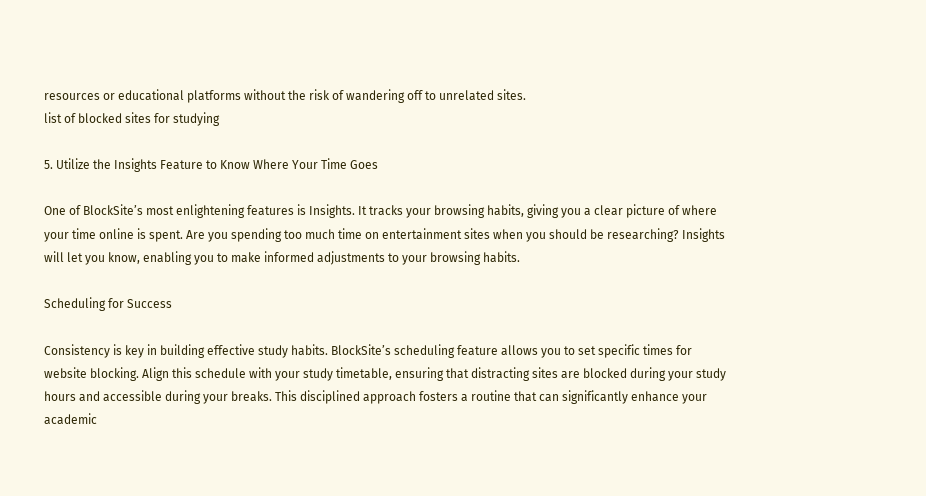resources or educational platforms without the risk of wandering off to unrelated sites.
list of blocked sites for studying

5. Utilize the Insights Feature to Know Where Your Time Goes

One of BlockSite’s most enlightening features is Insights. It tracks your browsing habits, giving you a clear picture of where your time online is spent. Are you spending too much time on entertainment sites when you should be researching? Insights will let you know, enabling you to make informed adjustments to your browsing habits.

Scheduling for Success

Consistency is key in building effective study habits. BlockSite’s scheduling feature allows you to set specific times for website blocking. Align this schedule with your study timetable, ensuring that distracting sites are blocked during your study hours and accessible during your breaks. This disciplined approach fosters a routine that can significantly enhance your academic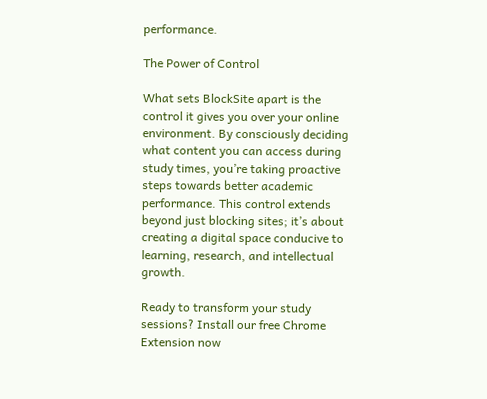performance.

The Power of Control

What sets BlockSite apart is the control it gives you over your online environment. By consciously deciding what content you can access during study times, you’re taking proactive steps towards better academic performance. This control extends beyond just blocking sites; it’s about creating a digital space conducive to learning, research, and intellectual growth.

Ready to transform your study sessions? Install our free Chrome Extension now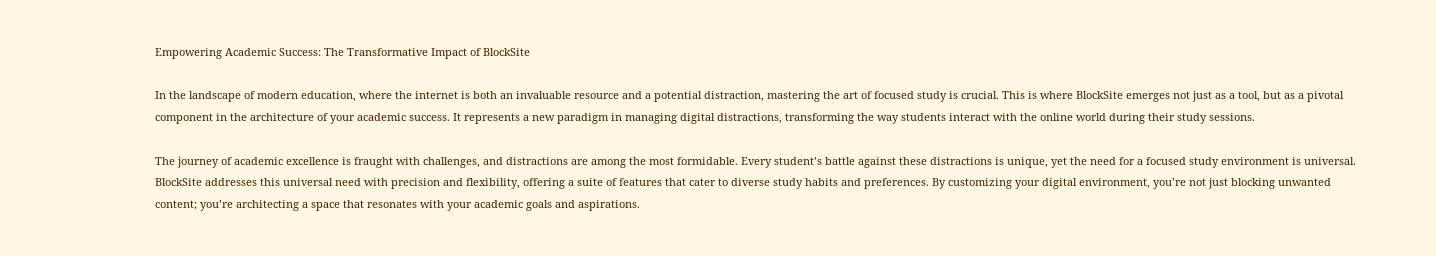Empowering Academic Success: The Transformative Impact of BlockSite

In the landscape of modern education, where the internet is both an invaluable resource and a potential distraction, mastering the art of focused study is crucial. This is where BlockSite emerges not just as a tool, but as a pivotal component in the architecture of your academic success. It represents a new paradigm in managing digital distractions, transforming the way students interact with the online world during their study sessions.

The journey of academic excellence is fraught with challenges, and distractions are among the most formidable. Every student’s battle against these distractions is unique, yet the need for a focused study environment is universal. BlockSite addresses this universal need with precision and flexibility, offering a suite of features that cater to diverse study habits and preferences. By customizing your digital environment, you’re not just blocking unwanted content; you’re architecting a space that resonates with your academic goals and aspirations.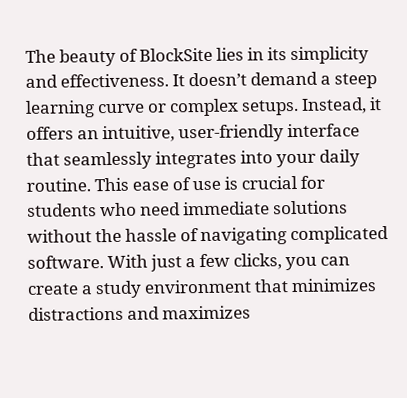The beauty of BlockSite lies in its simplicity and effectiveness. It doesn’t demand a steep learning curve or complex setups. Instead, it offers an intuitive, user-friendly interface that seamlessly integrates into your daily routine. This ease of use is crucial for students who need immediate solutions without the hassle of navigating complicated software. With just a few clicks, you can create a study environment that minimizes distractions and maximizes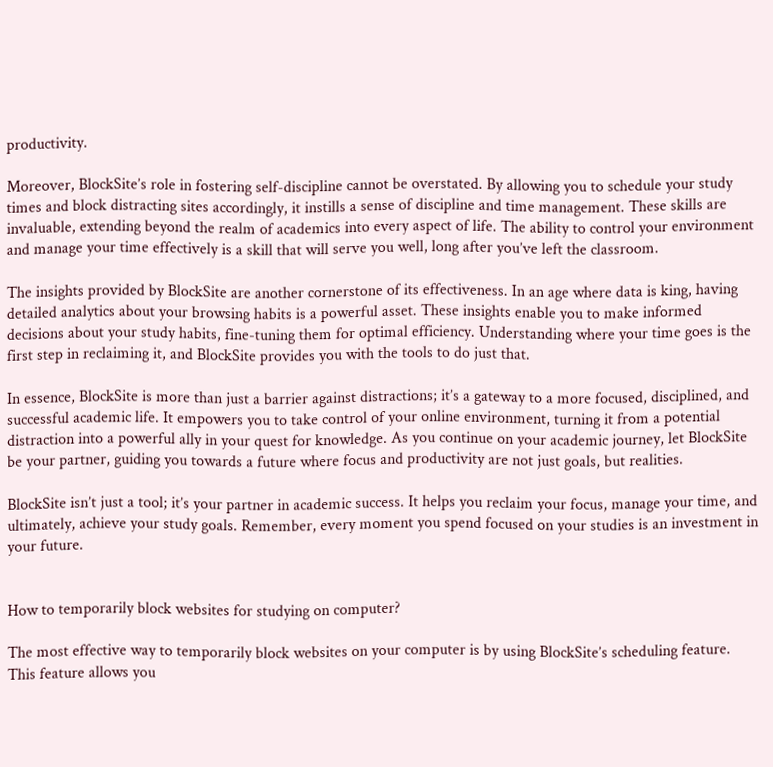productivity.

Moreover, BlockSite’s role in fostering self-discipline cannot be overstated. By allowing you to schedule your study times and block distracting sites accordingly, it instills a sense of discipline and time management. These skills are invaluable, extending beyond the realm of academics into every aspect of life. The ability to control your environment and manage your time effectively is a skill that will serve you well, long after you’ve left the classroom.

The insights provided by BlockSite are another cornerstone of its effectiveness. In an age where data is king, having detailed analytics about your browsing habits is a powerful asset. These insights enable you to make informed decisions about your study habits, fine-tuning them for optimal efficiency. Understanding where your time goes is the first step in reclaiming it, and BlockSite provides you with the tools to do just that.

In essence, BlockSite is more than just a barrier against distractions; it’s a gateway to a more focused, disciplined, and successful academic life. It empowers you to take control of your online environment, turning it from a potential distraction into a powerful ally in your quest for knowledge. As you continue on your academic journey, let BlockSite be your partner, guiding you towards a future where focus and productivity are not just goals, but realities.

BlockSite isn’t just a tool; it’s your partner in academic success. It helps you reclaim your focus, manage your time, and ultimately, achieve your study goals. Remember, every moment you spend focused on your studies is an investment in your future.


How to temporarily block websites for studying on computer?

The most effective way to temporarily block websites on your computer is by using BlockSite’s scheduling feature. This feature allows you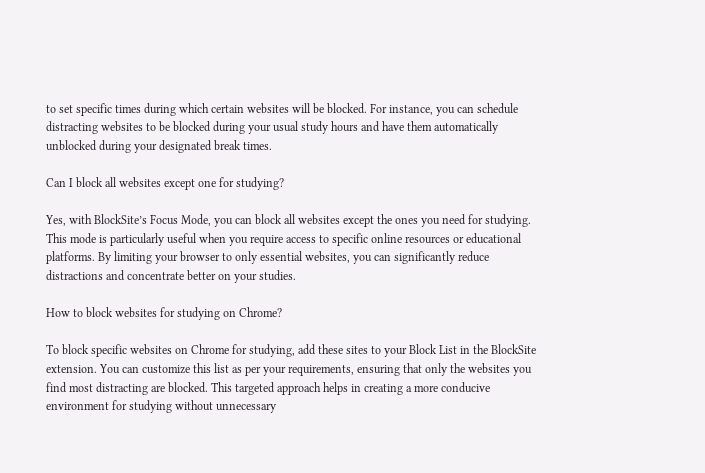to set specific times during which certain websites will be blocked. For instance, you can schedule distracting websites to be blocked during your usual study hours and have them automatically unblocked during your designated break times.

Can I block all websites except one for studying?

Yes, with BlockSite’s Focus Mode, you can block all websites except the ones you need for studying. This mode is particularly useful when you require access to specific online resources or educational platforms. By limiting your browser to only essential websites, you can significantly reduce distractions and concentrate better on your studies.

How to block websites for studying on Chrome?

To block specific websites on Chrome for studying, add these sites to your Block List in the BlockSite extension. You can customize this list as per your requirements, ensuring that only the websites you find most distracting are blocked. This targeted approach helps in creating a more conducive environment for studying without unnecessary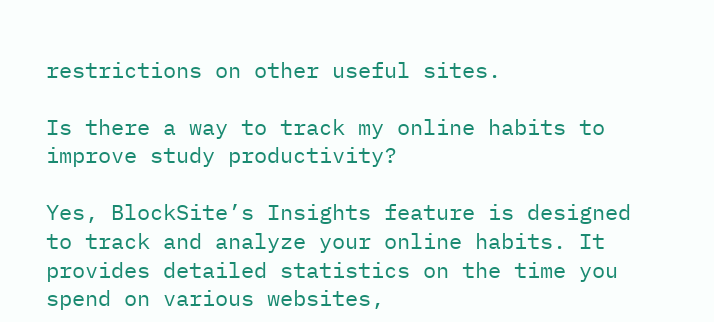restrictions on other useful sites.

Is there a way to track my online habits to improve study productivity?

Yes, BlockSite’s Insights feature is designed to track and analyze your online habits. It provides detailed statistics on the time you spend on various websites,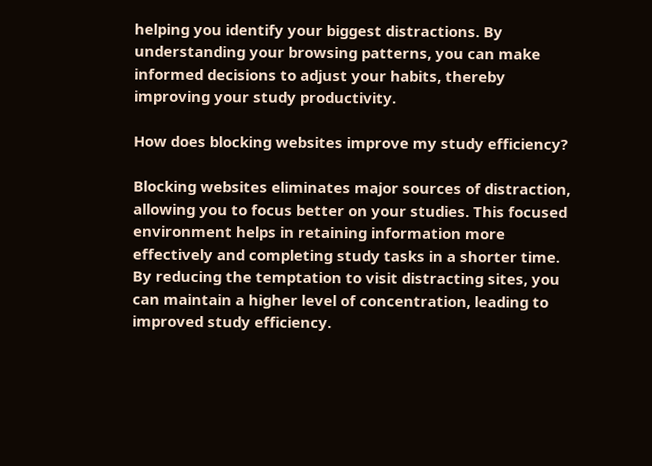helping you identify your biggest distractions. By understanding your browsing patterns, you can make informed decisions to adjust your habits, thereby improving your study productivity.

How does blocking websites improve my study efficiency?

Blocking websites eliminates major sources of distraction, allowing you to focus better on your studies. This focused environment helps in retaining information more effectively and completing study tasks in a shorter time. By reducing the temptation to visit distracting sites, you can maintain a higher level of concentration, leading to improved study efficiency.